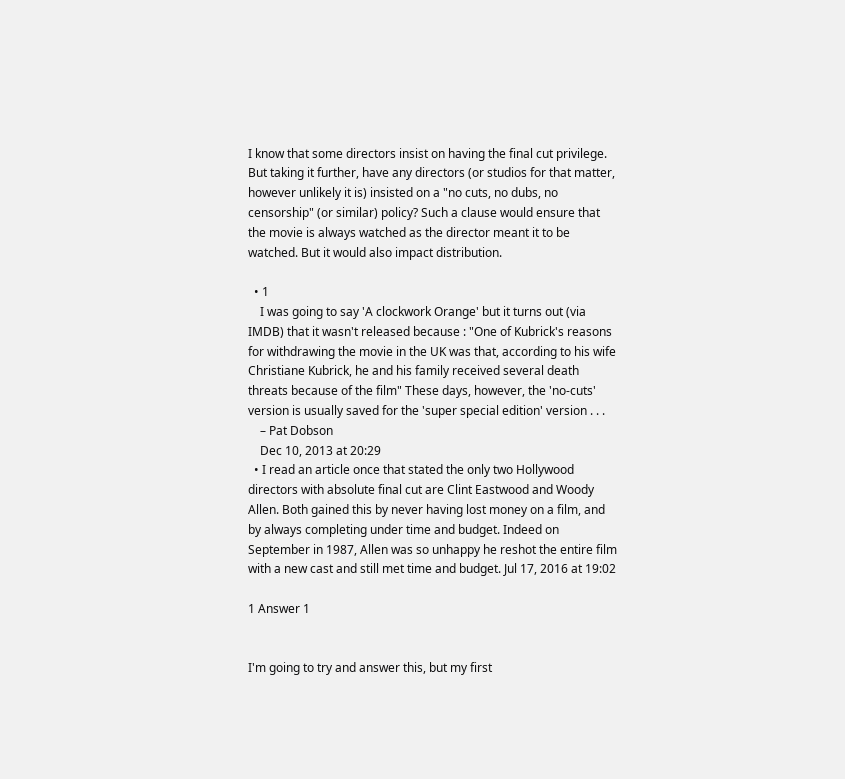I know that some directors insist on having the final cut privilege. But taking it further, have any directors (or studios for that matter, however unlikely it is) insisted on a "no cuts, no dubs, no censorship" (or similar) policy? Such a clause would ensure that the movie is always watched as the director meant it to be watched. But it would also impact distribution.

  • 1
    I was going to say 'A clockwork Orange' but it turns out (via IMDB) that it wasn't released because : "One of Kubrick's reasons for withdrawing the movie in the UK was that, according to his wife Christiane Kubrick, he and his family received several death threats because of the film" These days, however, the 'no-cuts' version is usually saved for the 'super special edition' version . . .
    – Pat Dobson
    Dec 10, 2013 at 20:29
  • I read an article once that stated the only two Hollywood directors with absolute final cut are Clint Eastwood and Woody Allen. Both gained this by never having lost money on a film, and by always completing under time and budget. Indeed on September in 1987, Allen was so unhappy he reshot the entire film with a new cast and still met time and budget. Jul 17, 2016 at 19:02

1 Answer 1


I'm going to try and answer this, but my first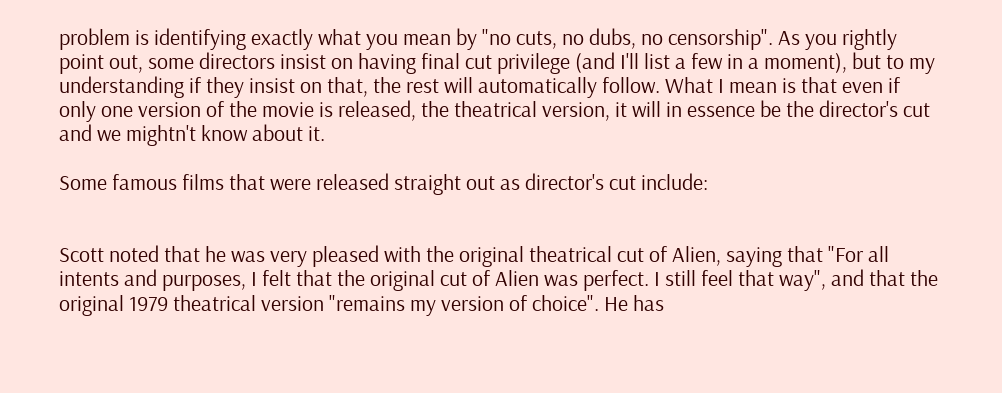problem is identifying exactly what you mean by "no cuts, no dubs, no censorship". As you rightly point out, some directors insist on having final cut privilege (and I'll list a few in a moment), but to my understanding if they insist on that, the rest will automatically follow. What I mean is that even if only one version of the movie is released, the theatrical version, it will in essence be the director's cut and we mightn't know about it.

Some famous films that were released straight out as director's cut include:


Scott noted that he was very pleased with the original theatrical cut of Alien, saying that "For all intents and purposes, I felt that the original cut of Alien was perfect. I still feel that way", and that the original 1979 theatrical version "remains my version of choice". He has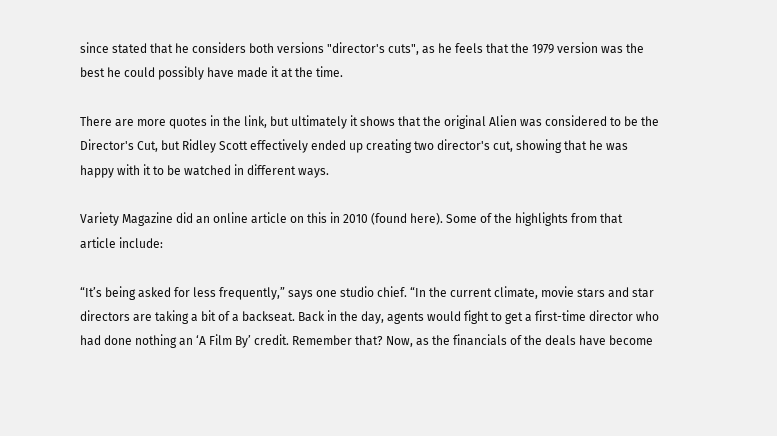since stated that he considers both versions "director's cuts", as he feels that the 1979 version was the best he could possibly have made it at the time.

There are more quotes in the link, but ultimately it shows that the original Alien was considered to be the Director's Cut, but Ridley Scott effectively ended up creating two director's cut, showing that he was happy with it to be watched in different ways.

Variety Magazine did an online article on this in 2010 (found here). Some of the highlights from that article include:

“It’s being asked for less frequently,” says one studio chief. “In the current climate, movie stars and star directors are taking a bit of a backseat. Back in the day, agents would fight to get a first-time director who had done nothing an ‘A Film By’ credit. Remember that? Now, as the financials of the deals have become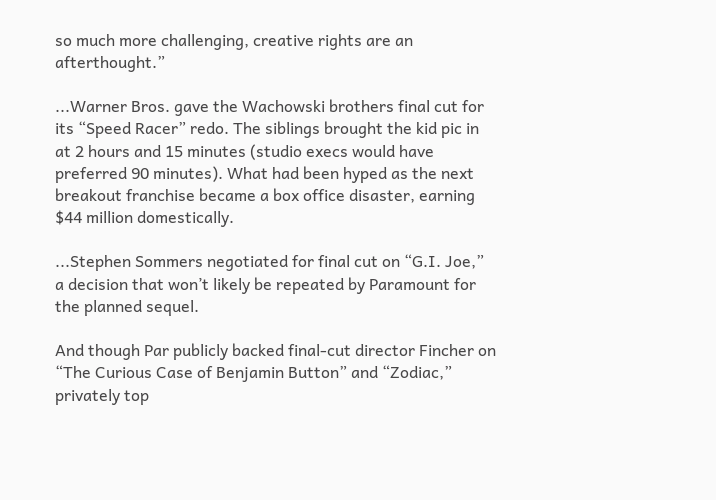so much more challenging, creative rights are an afterthought.”

...Warner Bros. gave the Wachowski brothers final cut for its “Speed Racer” redo. The siblings brought the kid pic in at 2 hours and 15 minutes (studio execs would have preferred 90 minutes). What had been hyped as the next breakout franchise became a box office disaster, earning $44 million domestically.

...Stephen Sommers negotiated for final cut on “G.I. Joe,” a decision that won’t likely be repeated by Paramount for the planned sequel.

And though Par publicly backed final-cut director Fincher on “The Curious Case of Benjamin Button” and “Zodiac,” privately top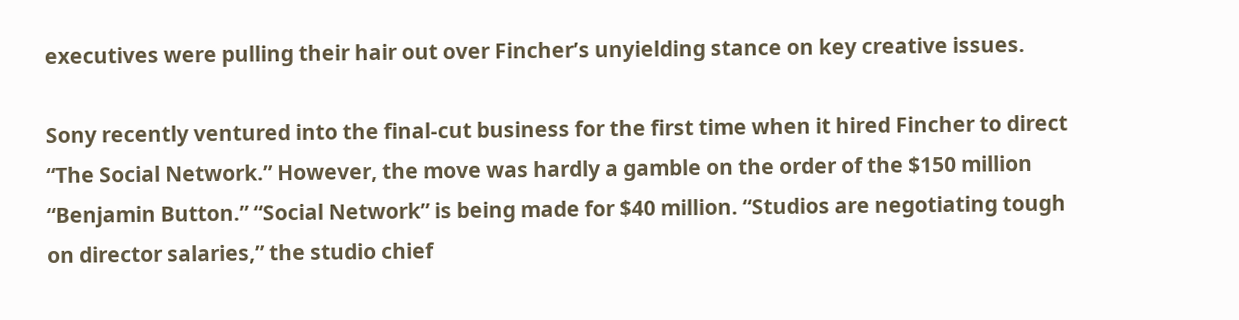executives were pulling their hair out over Fincher’s unyielding stance on key creative issues.

Sony recently ventured into the final-cut business for the first time when it hired Fincher to direct “The Social Network.” However, the move was hardly a gamble on the order of the $150 million “Benjamin Button.” “Social Network” is being made for $40 million. “Studios are negotiating tough on director salaries,” the studio chief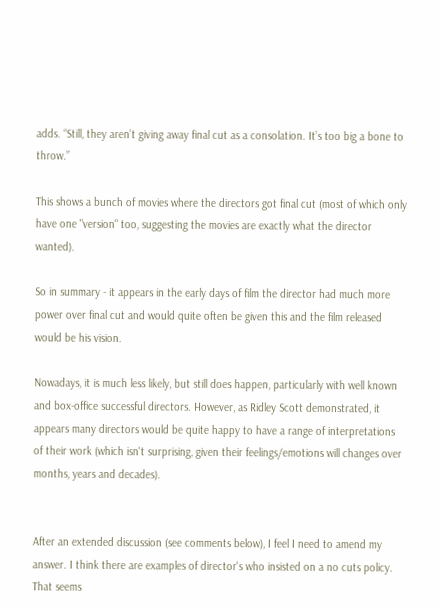adds. “Still, they aren’t giving away final cut as a consolation. It’s too big a bone to throw.”

This shows a bunch of movies where the directors got final cut (most of which only have one "version" too, suggesting the movies are exactly what the director wanted).

So in summary - it appears in the early days of film the director had much more power over final cut and would quite often be given this and the film released would be his vision.

Nowadays, it is much less likely, but still does happen, particularly with well known and box-office successful directors. However, as Ridley Scott demonstrated, it appears many directors would be quite happy to have a range of interpretations of their work (which isn't surprising, given their feelings/emotions will changes over months, years and decades).


After an extended discussion (see comments below), I feel I need to amend my answer. I think there are examples of director's who insisted on a no cuts policy. That seems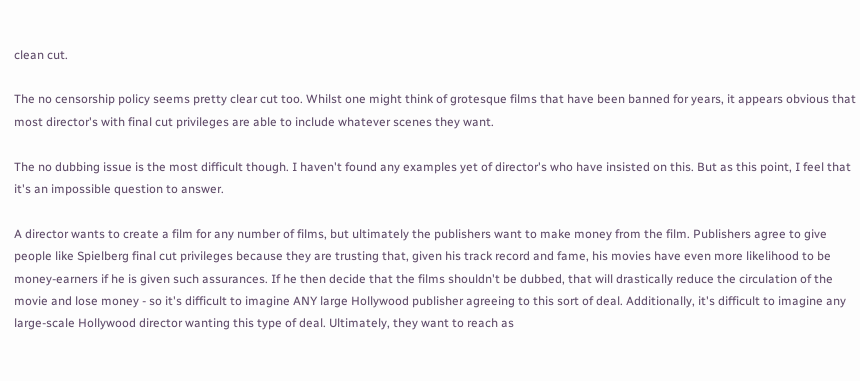clean cut.

The no censorship policy seems pretty clear cut too. Whilst one might think of grotesque films that have been banned for years, it appears obvious that most director's with final cut privileges are able to include whatever scenes they want.

The no dubbing issue is the most difficult though. I haven't found any examples yet of director's who have insisted on this. But as this point, I feel that it's an impossible question to answer.

A director wants to create a film for any number of films, but ultimately the publishers want to make money from the film. Publishers agree to give people like Spielberg final cut privileges because they are trusting that, given his track record and fame, his movies have even more likelihood to be money-earners if he is given such assurances. If he then decide that the films shouldn't be dubbed, that will drastically reduce the circulation of the movie and lose money - so it's difficult to imagine ANY large Hollywood publisher agreeing to this sort of deal. Additionally, it's difficult to imagine any large-scale Hollywood director wanting this type of deal. Ultimately, they want to reach as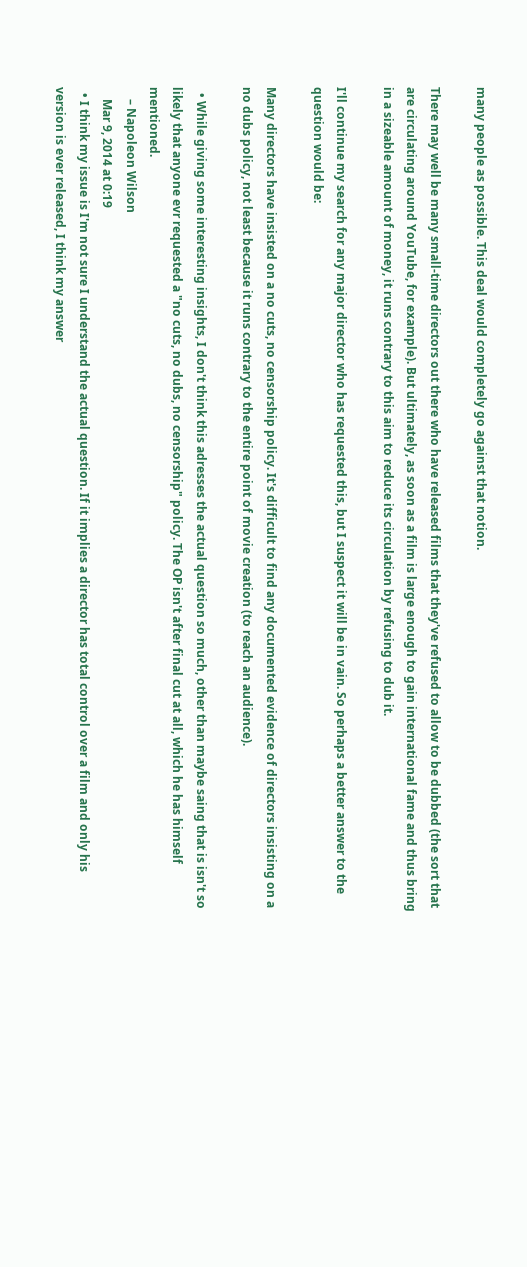many people as possible. This deal would completely go against that notion.

There may well be many small-time directors out there who have released films that they've refused to allow to be dubbed (the sort that are circulating around YouTube, for example). But ultimately, as soon as a film is large enough to gain international fame and thus bring in a sizeable amount of money, it runs contrary to this aim to reduce its circulation by refusing to dub it.

I'll continue my search for any major director who has requested this, but I suspect it will be in vain. So perhaps a better answer to the question would be:

Many directors have insisted on a no cuts, no censorship policy. It's difficult to find any documented evidence of directors insisting on a no dubs policy, not least because it runs contrary to the entire point of movie creation (to reach an audience).

  • While giving some interesting insights, I don't think this adresses the actual question so much, other than maybe saing that is isn't so likely that anyone evr requested a "no cuts, no dubs, no censorship" policy. The OP isn't after final cut at all, which he has himself mentioned.
    – Napoleon Wilson
    Mar 9, 2014 at 0:19
  • I think my issue is I'm not sure I understand the actual question. If it implies a director has total control over a film and only his version is ever released, I think my answer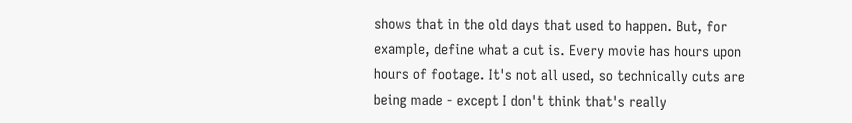shows that in the old days that used to happen. But, for example, define what a cut is. Every movie has hours upon hours of footage. It's not all used, so technically cuts are being made - except I don't think that's really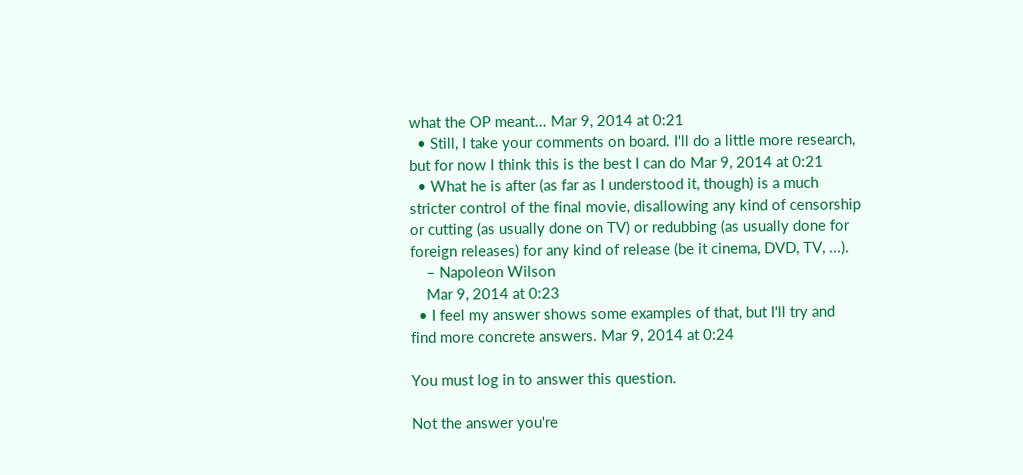what the OP meant... Mar 9, 2014 at 0:21
  • Still, I take your comments on board. I'll do a little more research, but for now I think this is the best I can do Mar 9, 2014 at 0:21
  • What he is after (as far as I understood it, though) is a much stricter control of the final movie, disallowing any kind of censorship or cutting (as usually done on TV) or redubbing (as usually done for foreign releases) for any kind of release (be it cinema, DVD, TV, ...).
    – Napoleon Wilson
    Mar 9, 2014 at 0:23
  • I feel my answer shows some examples of that, but I'll try and find more concrete answers. Mar 9, 2014 at 0:24

You must log in to answer this question.

Not the answer you're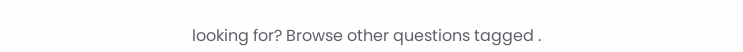looking for? Browse other questions tagged .